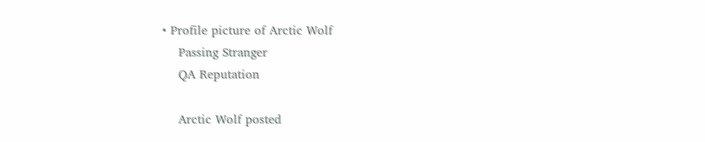• Profile picture of Arctic Wolf
    Passing Stranger
    QA Reputation

    Arctic Wolf posted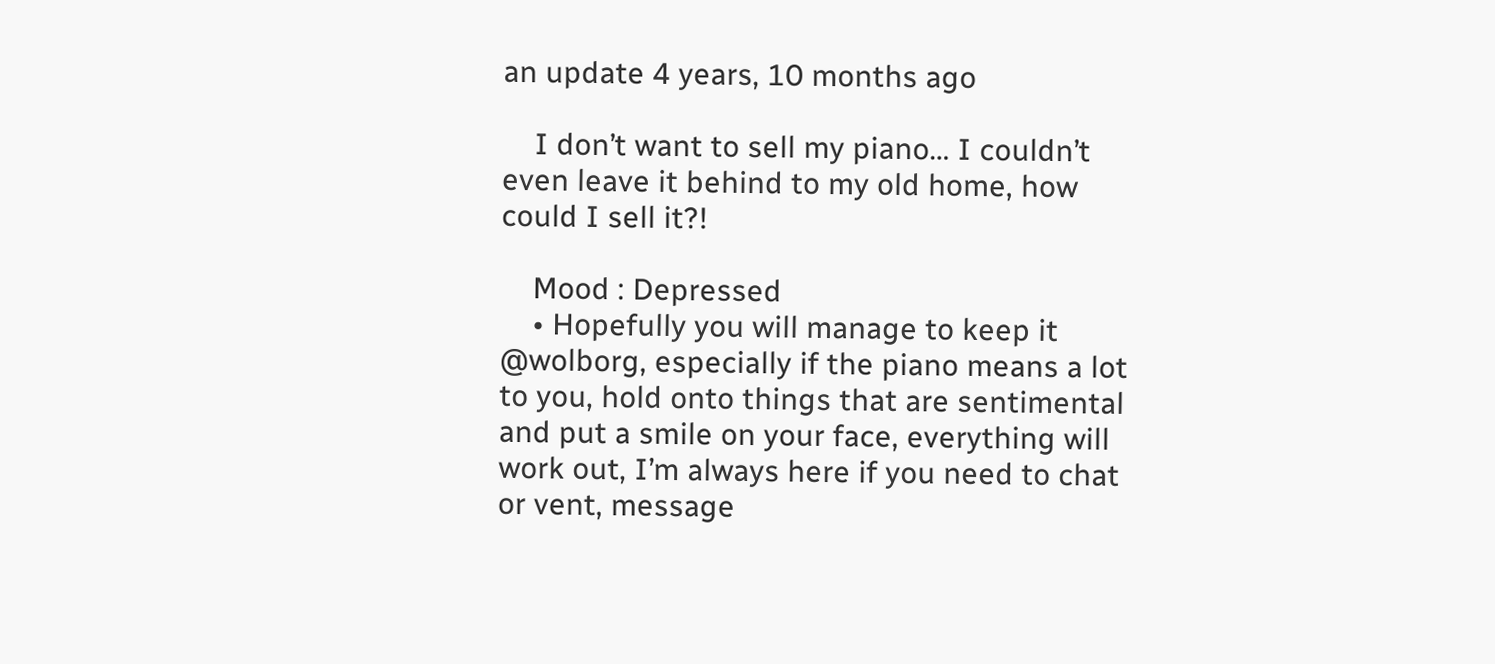an update 4 years, 10 months ago

    I don’t want to sell my piano… I couldn’t even leave it behind to my old home, how could I sell it?!

    Mood : Depressed
    • Hopefully you will manage to keep it @wolborg, especially if the piano means a lot to you, hold onto things that are sentimental and put a smile on your face, everything will work out, I’m always here if you need to chat or vent, message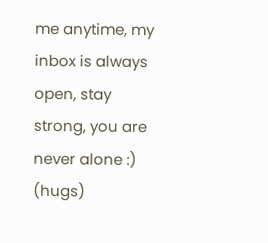me anytime, my inbox is always open, stay strong, you are never alone :) (hugs)